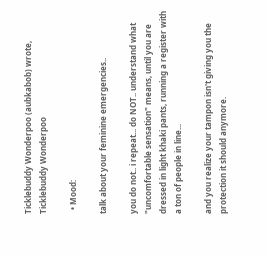Ticklebuddy Wonderpoo (aubkabob) wrote,
Ticklebuddy Wonderpoo

  • Mood:

talk about your feminine emergencies..

you do not.. i repeat... do NOT.. understand what "uncomfortable sensation" means, until you are dressed in light khaki pants, running a register with a ton of people in line...

and you realize your tampon isn't giving you the protection it should anymore.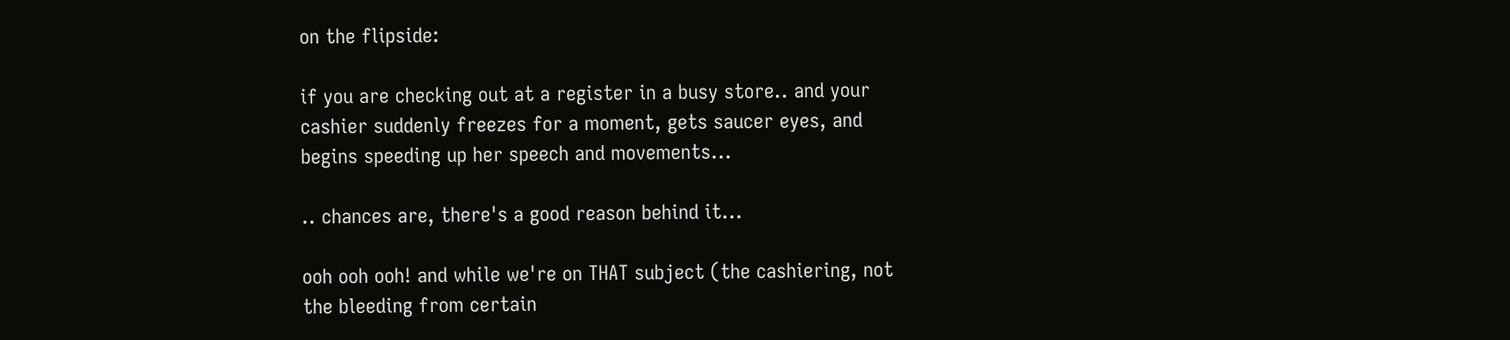on the flipside:

if you are checking out at a register in a busy store.. and your cashier suddenly freezes for a moment, gets saucer eyes, and begins speeding up her speech and movements...

.. chances are, there's a good reason behind it...

ooh ooh ooh! and while we're on THAT subject (the cashiering, not the bleeding from certain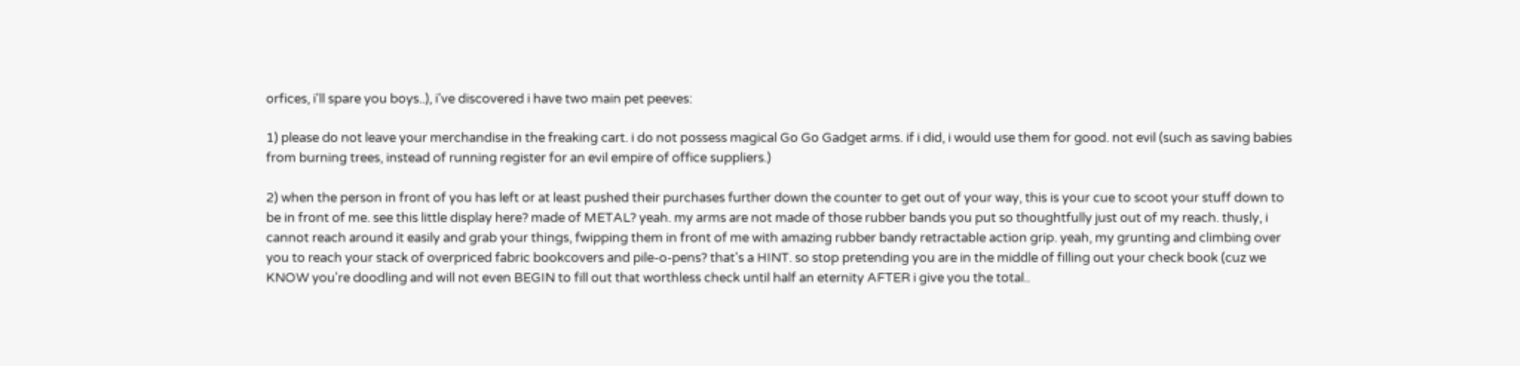orfices, i'll spare you boys..), i've discovered i have two main pet peeves:

1) please do not leave your merchandise in the freaking cart. i do not possess magical Go Go Gadget arms. if i did, i would use them for good. not evil (such as saving babies from burning trees, instead of running register for an evil empire of office suppliers.)

2) when the person in front of you has left or at least pushed their purchases further down the counter to get out of your way, this is your cue to scoot your stuff down to be in front of me. see this little display here? made of METAL? yeah. my arms are not made of those rubber bands you put so thoughtfully just out of my reach. thusly, i cannot reach around it easily and grab your things, fwipping them in front of me with amazing rubber bandy retractable action grip. yeah, my grunting and climbing over you to reach your stack of overpriced fabric bookcovers and pile-o-pens? that's a HINT. so stop pretending you are in the middle of filling out your check book (cuz we KNOW you're doodling and will not even BEGIN to fill out that worthless check until half an eternity AFTER i give you the total..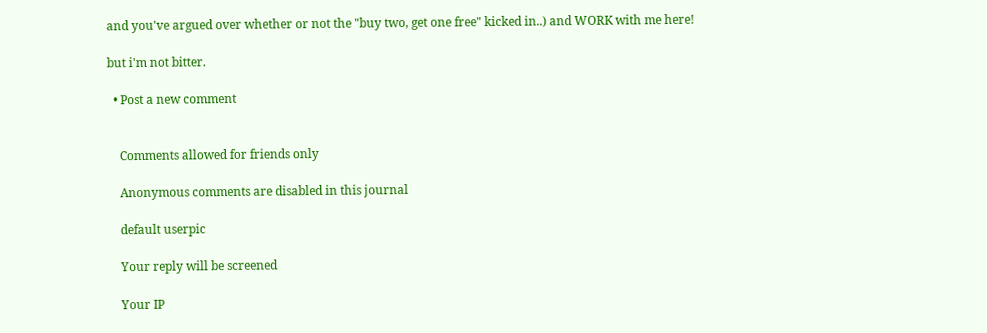and you've argued over whether or not the "buy two, get one free" kicked in..) and WORK with me here!

but i'm not bitter.

  • Post a new comment


    Comments allowed for friends only

    Anonymous comments are disabled in this journal

    default userpic

    Your reply will be screened

    Your IP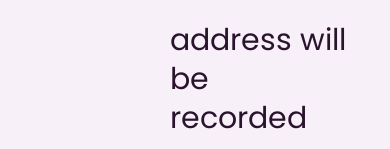address will be recorded